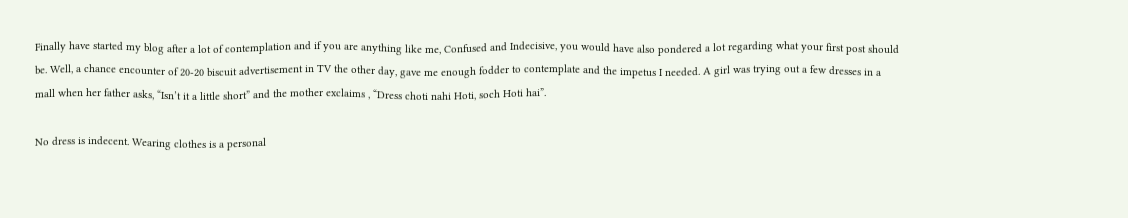Finally have started my blog after a lot of contemplation and if you are anything like me, Confused and Indecisive, you would have also pondered a lot regarding what your first post should be. Well, a chance encounter of 20-20 biscuit advertisement in TV the other day, gave me enough fodder to contemplate and the impetus I needed. A girl was trying out a few dresses in a mall when her father asks, “Isn’t it a little short” and the mother exclaims , “Dress choti nahi Hoti, soch Hoti hai”.

No dress is indecent. Wearing clothes is a personal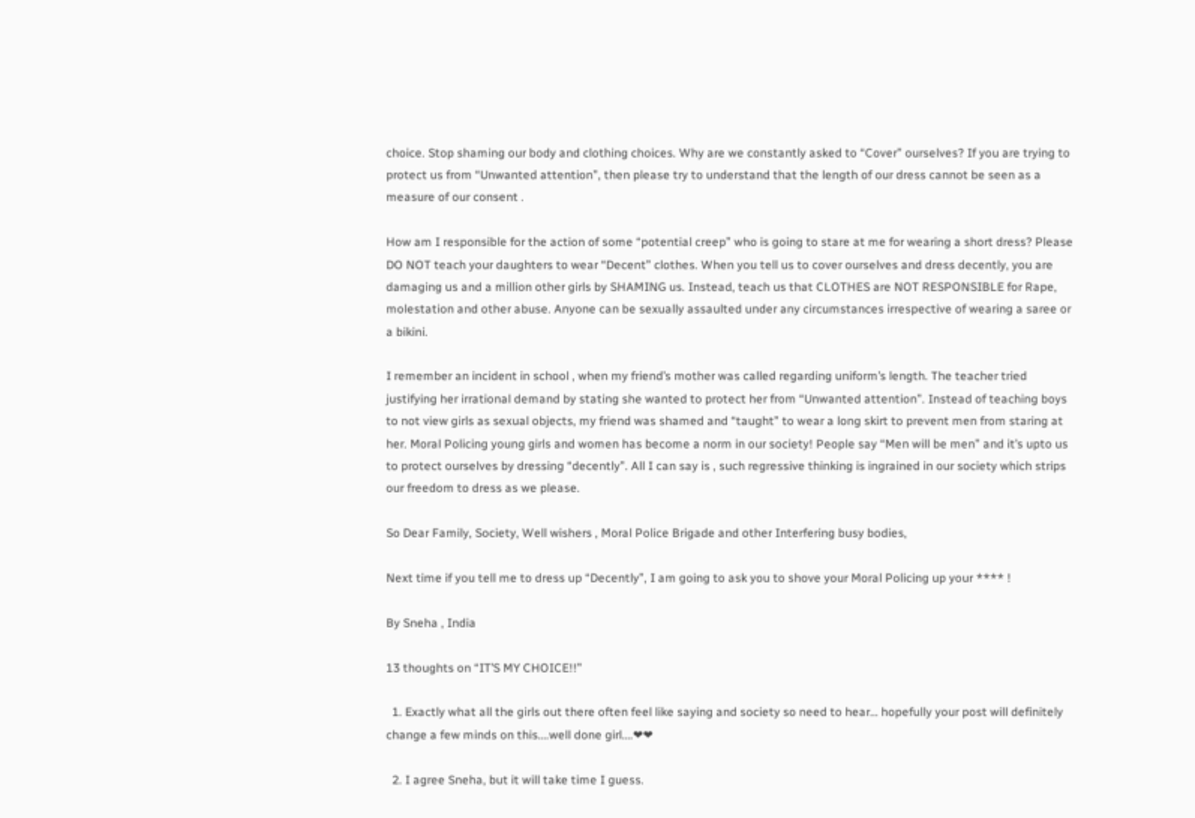choice. Stop shaming our body and clothing choices. Why are we constantly asked to “Cover” ourselves? If you are trying to protect us from “Unwanted attention”, then please try to understand that the length of our dress cannot be seen as a measure of our consent .

How am I responsible for the action of some “potential creep” who is going to stare at me for wearing a short dress? Please DO NOT teach your daughters to wear “Decent” clothes. When you tell us to cover ourselves and dress decently, you are damaging us and a million other girls by SHAMING us. Instead, teach us that CLOTHES are NOT RESPONSIBLE for Rape, molestation and other abuse. Anyone can be sexually assaulted under any circumstances irrespective of wearing a saree or a bikini.

I remember an incident in school , when my friend’s mother was called regarding uniform’s length. The teacher tried justifying her irrational demand by stating she wanted to protect her from “Unwanted attention”. Instead of teaching boys to not view girls as sexual objects, my friend was shamed and “taught” to wear a long skirt to prevent men from staring at her. Moral Policing young girls and women has become a norm in our society! People say “Men will be men” and it’s upto us to protect ourselves by dressing “decently”. All I can say is , such regressive thinking is ingrained in our society which strips our freedom to dress as we please.

So Dear Family, Society, Well wishers , Moral Police Brigade and other Interfering busy bodies,

Next time if you tell me to dress up “Decently”, I am going to ask you to shove your Moral Policing up your **** !

By Sneha , India

13 thoughts on “IT’S MY CHOICE!!”

  1. Exactly what all the girls out there often feel like saying and society so need to hear… hopefully your post will definitely change a few minds on this….well done girl….❤❤

  2. I agree Sneha, but it will take time I guess.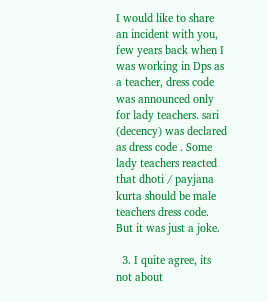I would like to share an incident with you, few years back when I was working in Dps as a teacher, dress code was announced only for lady teachers. sari (decency) was declared as dress code . Some lady teachers reacted that dhoti / payjana kurta should be male teachers dress code. But it was just a joke.

  3. I quite agree, its not about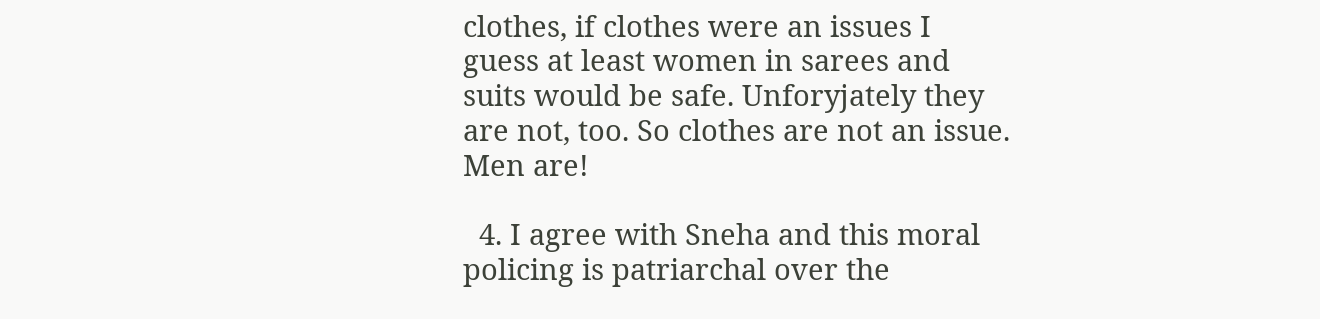clothes, if clothes were an issues I guess at least women in sarees and suits would be safe. Unforyjately they are not, too. So clothes are not an issue. Men are!

  4. I agree with Sneha and this moral policing is patriarchal over the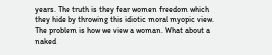years. The truth is they fear women freedom which they hide by throwing this idiotic moral myopic view. The problem is how we view a woman. What about a naked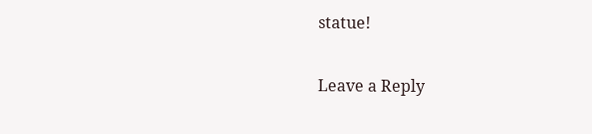statue!

Leave a Reply